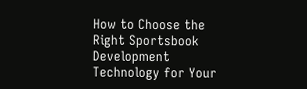How to Choose the Right Sportsbook Development Technology for Your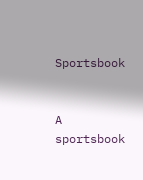Sportsbook


A sportsbook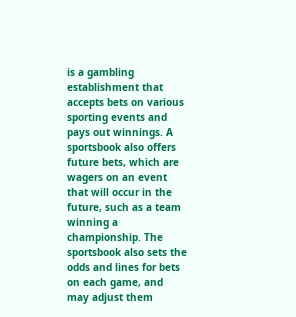is a gambling establishment that accepts bets on various sporting events and pays out winnings. A sportsbook also offers future bets, which are wagers on an event that will occur in the future, such as a team winning a championship. The sportsbook also sets the odds and lines for bets on each game, and may adjust them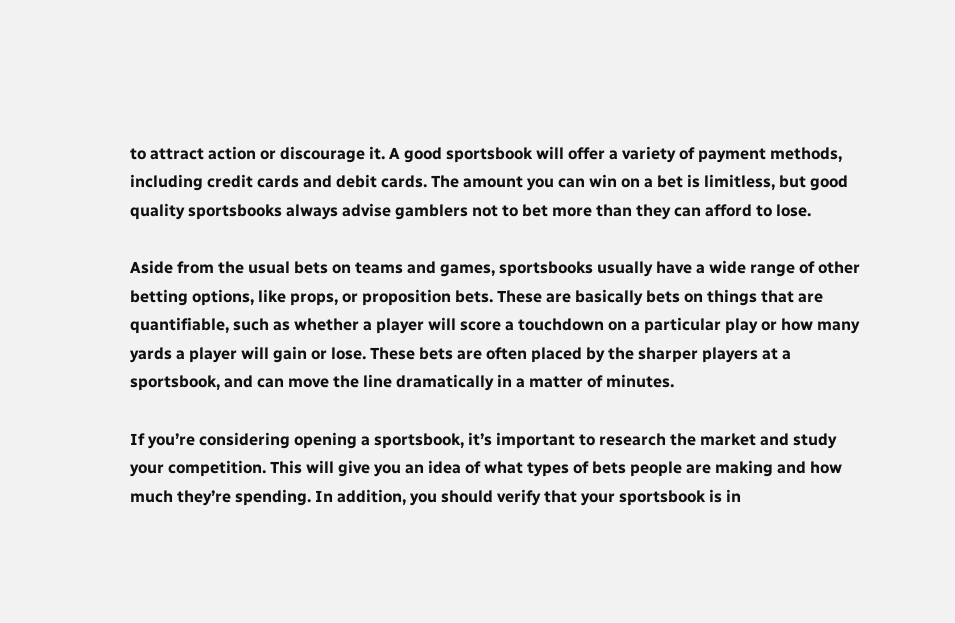to attract action or discourage it. A good sportsbook will offer a variety of payment methods, including credit cards and debit cards. The amount you can win on a bet is limitless, but good quality sportsbooks always advise gamblers not to bet more than they can afford to lose.

Aside from the usual bets on teams and games, sportsbooks usually have a wide range of other betting options, like props, or proposition bets. These are basically bets on things that are quantifiable, such as whether a player will score a touchdown on a particular play or how many yards a player will gain or lose. These bets are often placed by the sharper players at a sportsbook, and can move the line dramatically in a matter of minutes.

If you’re considering opening a sportsbook, it’s important to research the market and study your competition. This will give you an idea of what types of bets people are making and how much they’re spending. In addition, you should verify that your sportsbook is in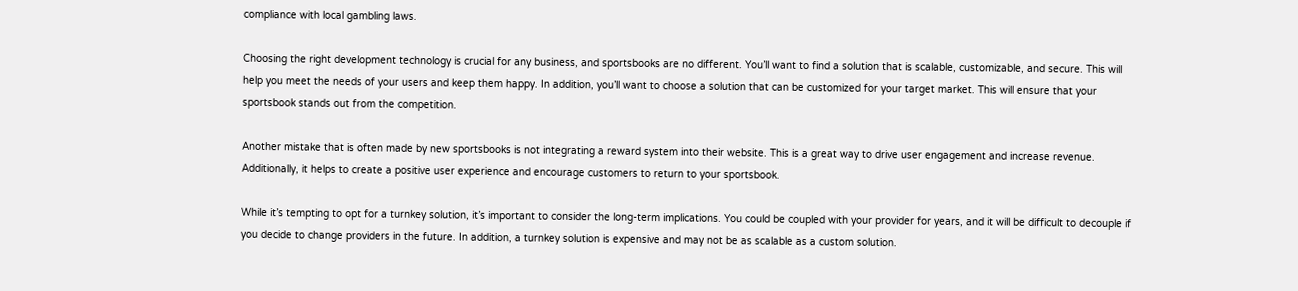compliance with local gambling laws.

Choosing the right development technology is crucial for any business, and sportsbooks are no different. You’ll want to find a solution that is scalable, customizable, and secure. This will help you meet the needs of your users and keep them happy. In addition, you’ll want to choose a solution that can be customized for your target market. This will ensure that your sportsbook stands out from the competition.

Another mistake that is often made by new sportsbooks is not integrating a reward system into their website. This is a great way to drive user engagement and increase revenue. Additionally, it helps to create a positive user experience and encourage customers to return to your sportsbook.

While it’s tempting to opt for a turnkey solution, it’s important to consider the long-term implications. You could be coupled with your provider for years, and it will be difficult to decouple if you decide to change providers in the future. In addition, a turnkey solution is expensive and may not be as scalable as a custom solution.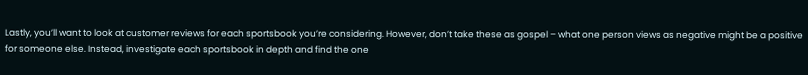Lastly, you’ll want to look at customer reviews for each sportsbook you’re considering. However, don’t take these as gospel – what one person views as negative might be a positive for someone else. Instead, investigate each sportsbook in depth and find the one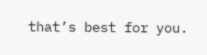that’s best for you.